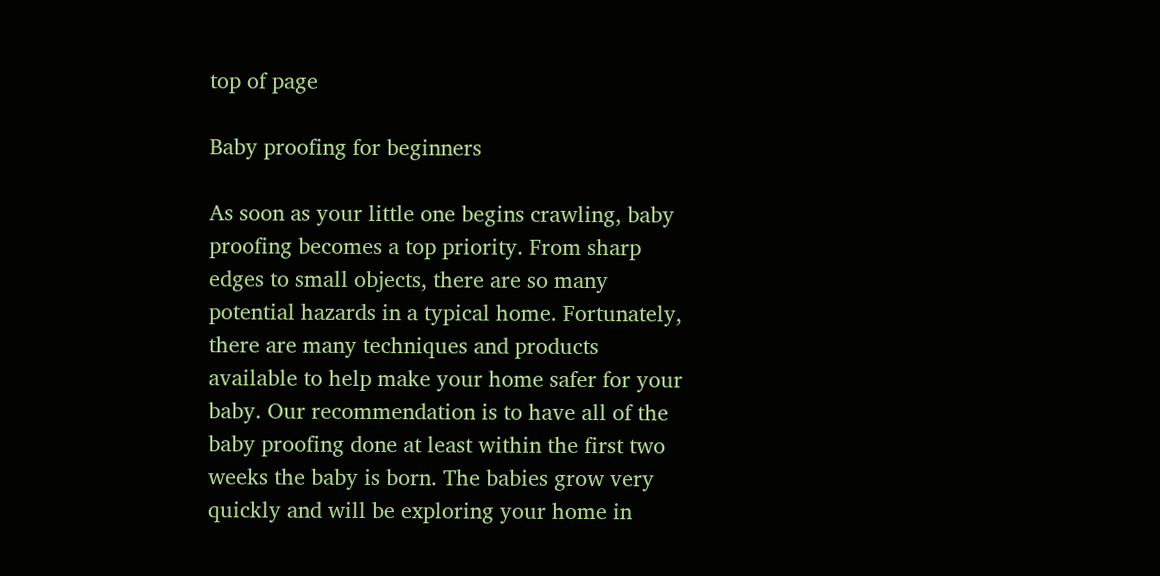top of page

Baby proofing for beginners

As soon as your little one begins crawling, baby proofing becomes a top priority. From sharp edges to small objects, there are so many potential hazards in a typical home. Fortunately, there are many techniques and products available to help make your home safer for your baby. Our recommendation is to have all of the baby proofing done at least within the first two weeks the baby is born. The babies grow very quickly and will be exploring your home in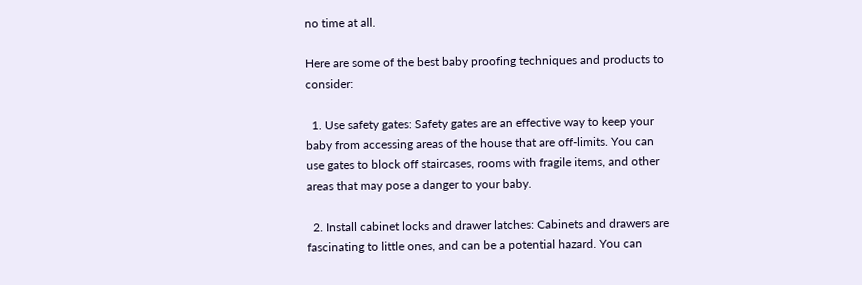no time at all.

Here are some of the best baby proofing techniques and products to consider:

  1. Use safety gates: Safety gates are an effective way to keep your baby from accessing areas of the house that are off-limits. You can use gates to block off staircases, rooms with fragile items, and other areas that may pose a danger to your baby.

  2. Install cabinet locks and drawer latches: Cabinets and drawers are fascinating to little ones, and can be a potential hazard. You can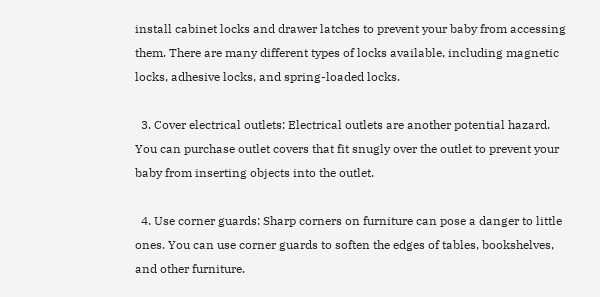install cabinet locks and drawer latches to prevent your baby from accessing them. There are many different types of locks available, including magnetic locks, adhesive locks, and spring-loaded locks.

  3. Cover electrical outlets: Electrical outlets are another potential hazard. You can purchase outlet covers that fit snugly over the outlet to prevent your baby from inserting objects into the outlet.

  4. Use corner guards: Sharp corners on furniture can pose a danger to little ones. You can use corner guards to soften the edges of tables, bookshelves, and other furniture.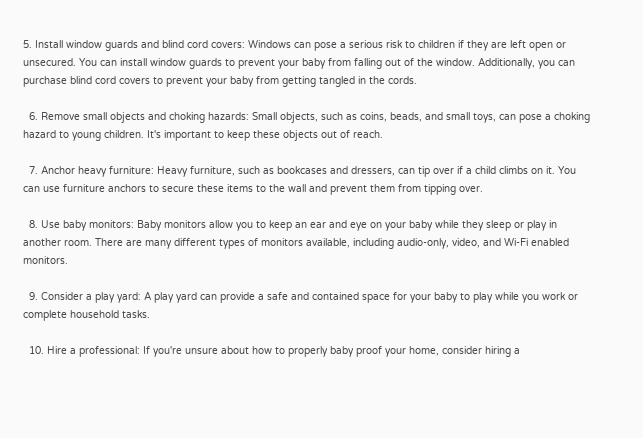5. Install window guards and blind cord covers: Windows can pose a serious risk to children if they are left open or unsecured. You can install window guards to prevent your baby from falling out of the window. Additionally, you can purchase blind cord covers to prevent your baby from getting tangled in the cords.

  6. Remove small objects and choking hazards: Small objects, such as coins, beads, and small toys, can pose a choking hazard to young children. It's important to keep these objects out of reach.

  7. Anchor heavy furniture: Heavy furniture, such as bookcases and dressers, can tip over if a child climbs on it. You can use furniture anchors to secure these items to the wall and prevent them from tipping over.

  8. Use baby monitors: Baby monitors allow you to keep an ear and eye on your baby while they sleep or play in another room. There are many different types of monitors available, including audio-only, video, and Wi-Fi enabled monitors.

  9. Consider a play yard: A play yard can provide a safe and contained space for your baby to play while you work or complete household tasks.

  10. Hire a professional: If you're unsure about how to properly baby proof your home, consider hiring a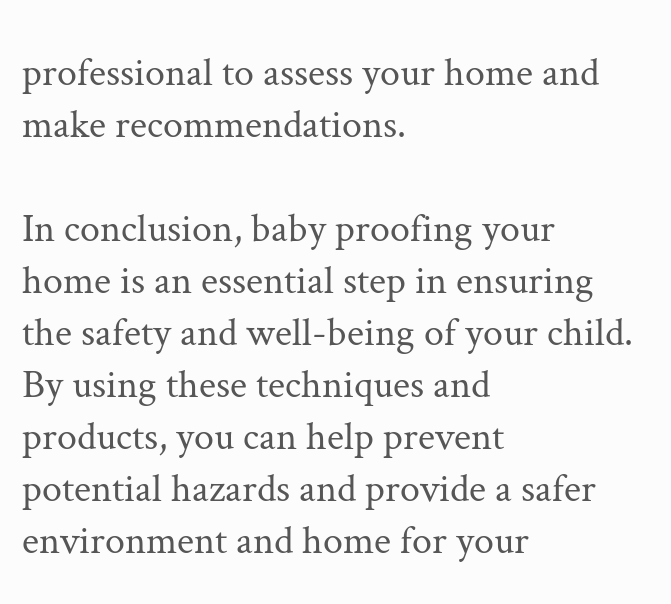professional to assess your home and make recommendations.

In conclusion, baby proofing your home is an essential step in ensuring the safety and well-being of your child. By using these techniques and products, you can help prevent potential hazards and provide a safer environment and home for your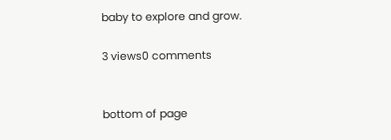baby to explore and grow.

3 views0 comments


bottom of page